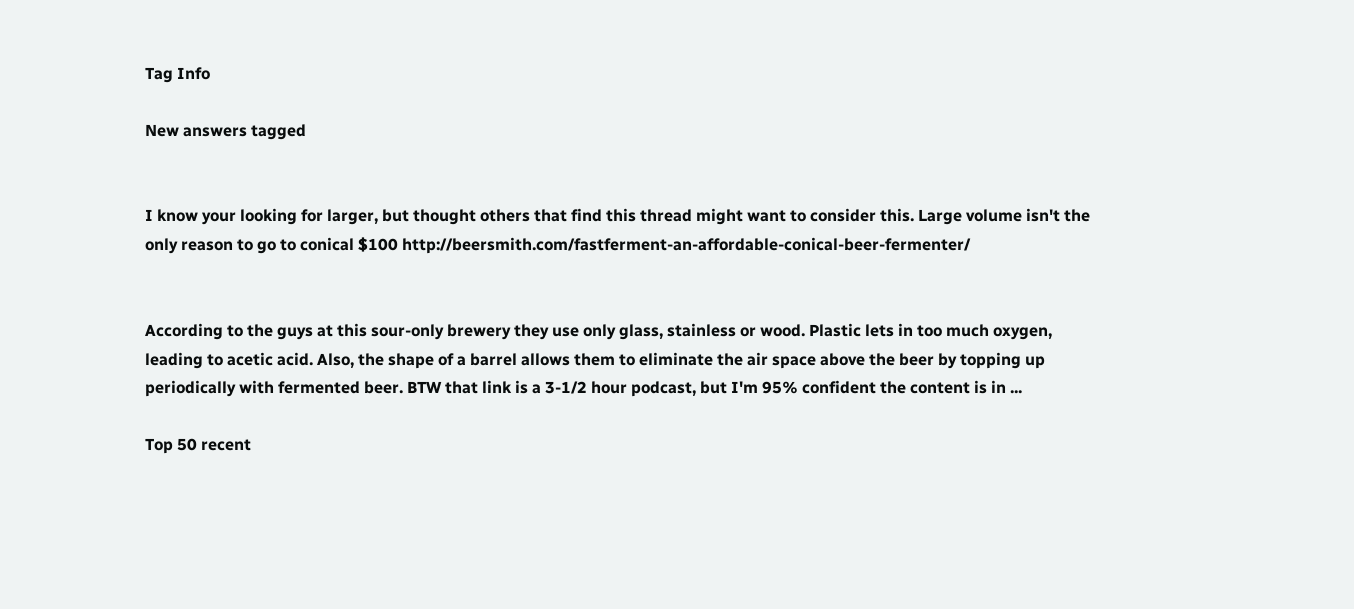Tag Info

New answers tagged


I know your looking for larger, but thought others that find this thread might want to consider this. Large volume isn't the only reason to go to conical $100 http://beersmith.com/fastferment-an-affordable-conical-beer-fermenter/


According to the guys at this sour-only brewery they use only glass, stainless or wood. Plastic lets in too much oxygen, leading to acetic acid. Also, the shape of a barrel allows them to eliminate the air space above the beer by topping up periodically with fermented beer. BTW that link is a 3-1/2 hour podcast, but I'm 95% confident the content is in ...

Top 50 recent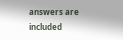answers are included